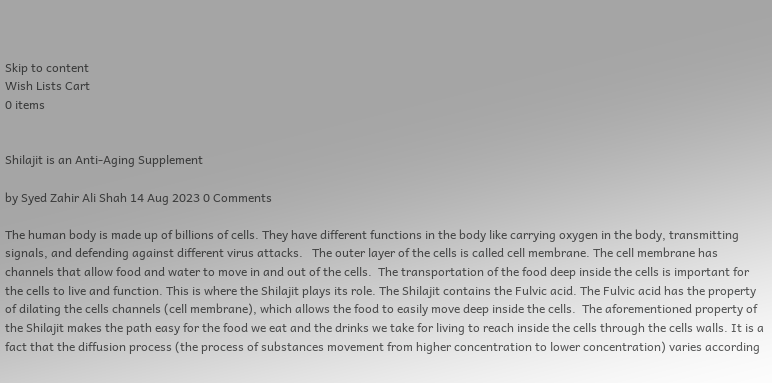Skip to content
Wish Lists Cart
0 items


Shilajit is an Anti-Aging Supplement

by Syed Zahir Ali Shah 14 Aug 2023 0 Comments

The human body is made up of billions of cells. They have different functions in the body like carrying oxygen in the body, transmitting signals, and defending against different virus attacks.   The outer layer of the cells is called cell membrane. The cell membrane has channels that allow food and water to move in and out of the cells.  The transportation of the food deep inside the cells is important for the cells to live and function. This is where the Shilajit plays its role. The Shilajit contains the Fulvic acid. The Fulvic acid has the property of dilating the cells channels (cell membrane), which allows the food to easily move deep inside the cells.  The aforementioned property of the Shilajit makes the path easy for the food we eat and the drinks we take for living to reach inside the cells through the cells walls. It is a fact that the diffusion process (the process of substances movement from higher concentration to lower concentration) varies according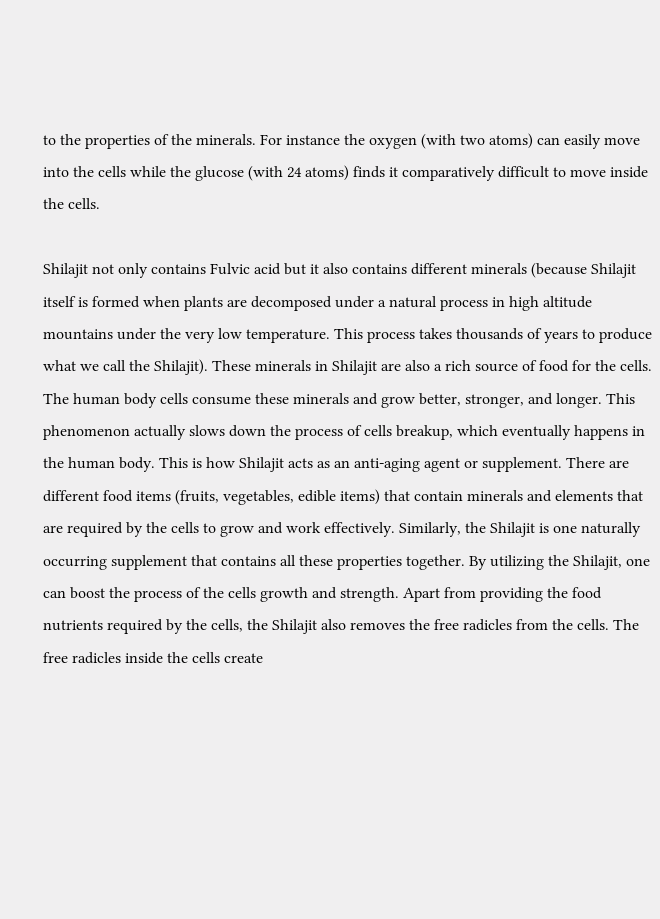to the properties of the minerals. For instance the oxygen (with two atoms) can easily move into the cells while the glucose (with 24 atoms) finds it comparatively difficult to move inside the cells.

Shilajit not only contains Fulvic acid but it also contains different minerals (because Shilajit itself is formed when plants are decomposed under a natural process in high altitude mountains under the very low temperature. This process takes thousands of years to produce what we call the Shilajit). These minerals in Shilajit are also a rich source of food for the cells. The human body cells consume these minerals and grow better, stronger, and longer. This phenomenon actually slows down the process of cells breakup, which eventually happens in the human body. This is how Shilajit acts as an anti-aging agent or supplement. There are different food items (fruits, vegetables, edible items) that contain minerals and elements that are required by the cells to grow and work effectively. Similarly, the Shilajit is one naturally occurring supplement that contains all these properties together. By utilizing the Shilajit, one can boost the process of the cells growth and strength. Apart from providing the food nutrients required by the cells, the Shilajit also removes the free radicles from the cells. The free radicles inside the cells create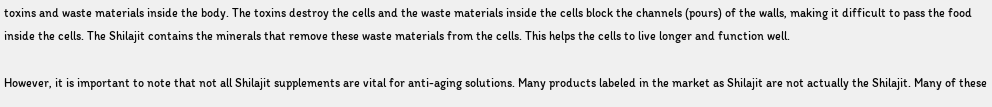toxins and waste materials inside the body. The toxins destroy the cells and the waste materials inside the cells block the channels (pours) of the walls, making it difficult to pass the food inside the cells. The Shilajit contains the minerals that remove these waste materials from the cells. This helps the cells to live longer and function well.

However, it is important to note that not all Shilajit supplements are vital for anti-aging solutions. Many products labeled in the market as Shilajit are not actually the Shilajit. Many of these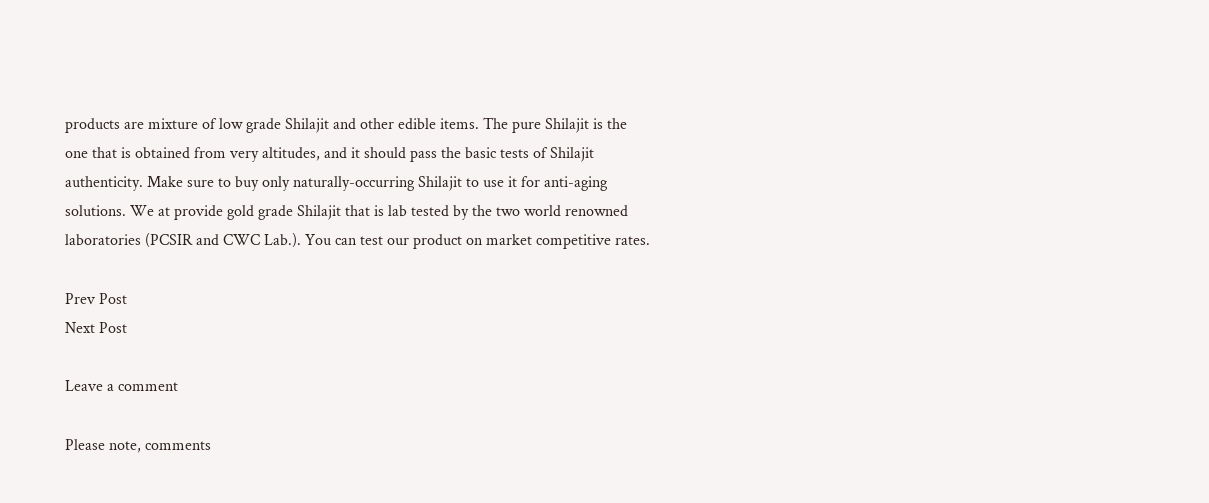products are mixture of low grade Shilajit and other edible items. The pure Shilajit is the one that is obtained from very altitudes, and it should pass the basic tests of Shilajit authenticity. Make sure to buy only naturally-occurring Shilajit to use it for anti-aging solutions. We at provide gold grade Shilajit that is lab tested by the two world renowned laboratories (PCSIR and CWC Lab.). You can test our product on market competitive rates.

Prev Post
Next Post

Leave a comment

Please note, comments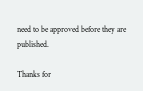need to be approved before they are published.

Thanks for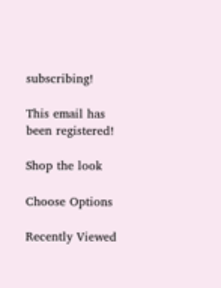subscribing!

This email has been registered!

Shop the look

Choose Options

Recently Viewed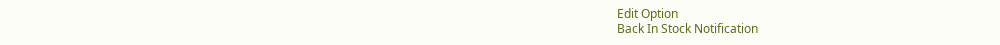Edit Option
Back In Stock Notification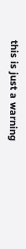this is just a warning